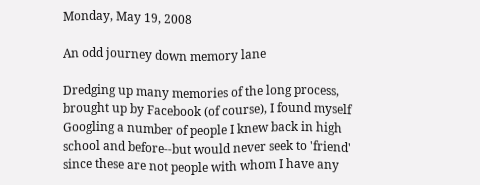Monday, May 19, 2008

An odd journey down memory lane

Dredging up many memories of the long process, brought up by Facebook (of course), I found myself Googling a number of people I knew back in high school and before--but would never seek to 'friend' since these are not people with whom I have any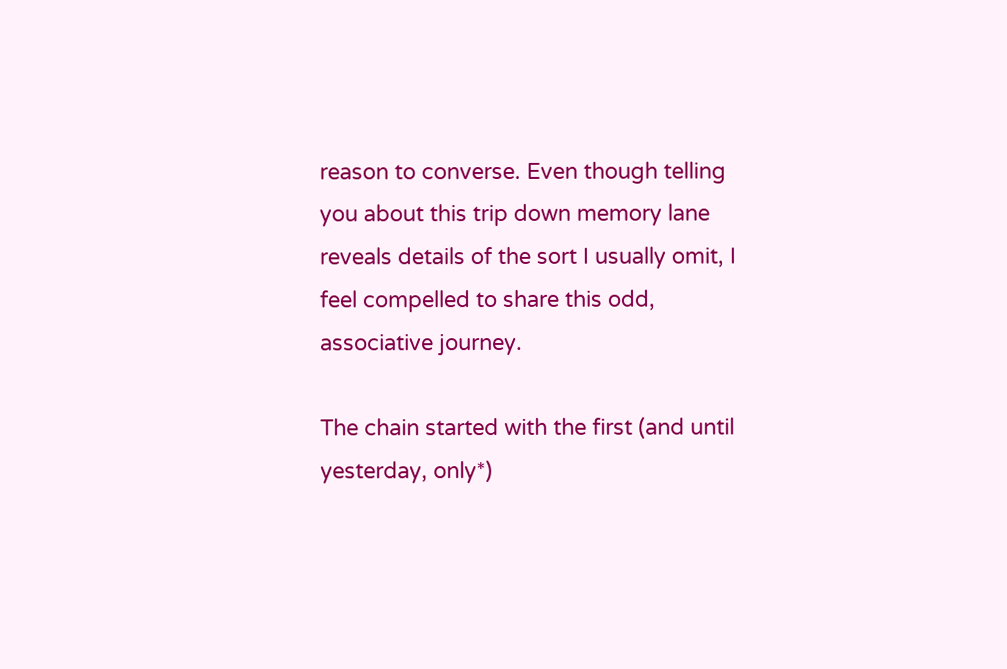reason to converse. Even though telling you about this trip down memory lane reveals details of the sort I usually omit, I feel compelled to share this odd, associative journey.

The chain started with the first (and until yesterday, only*)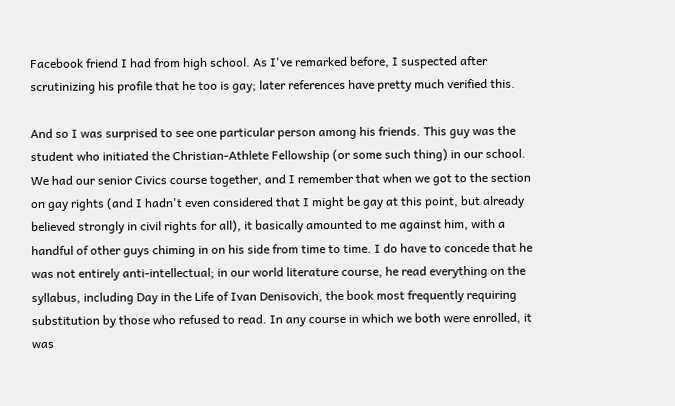Facebook friend I had from high school. As I've remarked before, I suspected after scrutinizing his profile that he too is gay; later references have pretty much verified this.

And so I was surprised to see one particular person among his friends. This guy was the student who initiated the Christian-Athlete Fellowship (or some such thing) in our school. We had our senior Civics course together, and I remember that when we got to the section on gay rights (and I hadn't even considered that I might be gay at this point, but already believed strongly in civil rights for all), it basically amounted to me against him, with a handful of other guys chiming in on his side from time to time. I do have to concede that he was not entirely anti-intellectual; in our world literature course, he read everything on the syllabus, including Day in the Life of Ivan Denisovich, the book most frequently requiring substitution by those who refused to read. In any course in which we both were enrolled, it was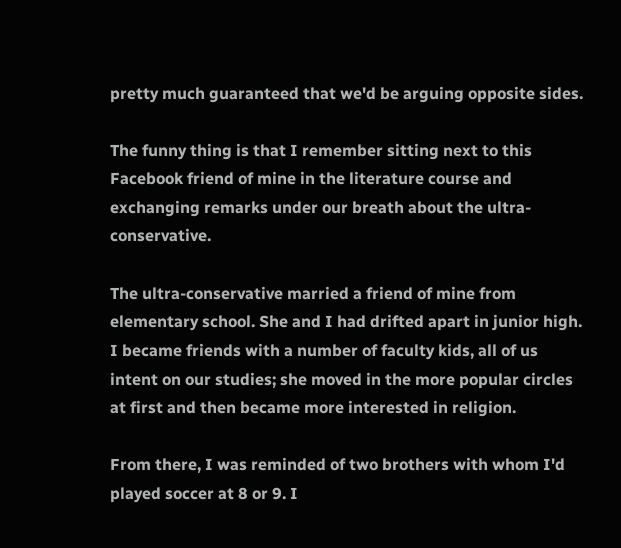pretty much guaranteed that we'd be arguing opposite sides.

The funny thing is that I remember sitting next to this Facebook friend of mine in the literature course and exchanging remarks under our breath about the ultra-conservative.

The ultra-conservative married a friend of mine from elementary school. She and I had drifted apart in junior high. I became friends with a number of faculty kids, all of us intent on our studies; she moved in the more popular circles at first and then became more interested in religion.

From there, I was reminded of two brothers with whom I'd played soccer at 8 or 9. I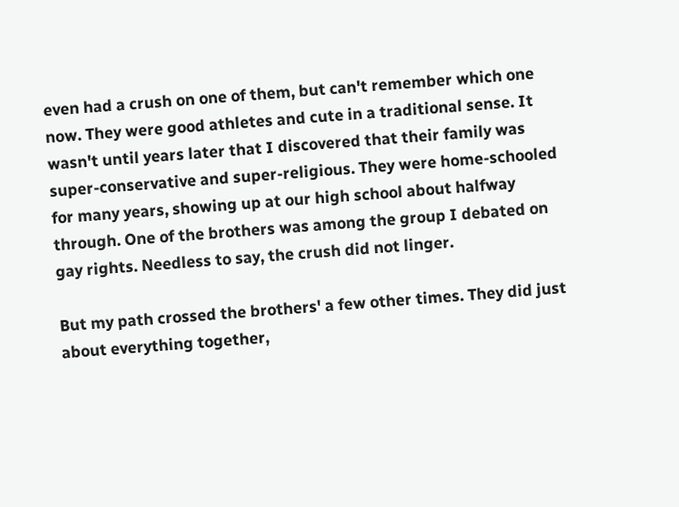even had a crush on one of them, but can't remember which one now. They were good athletes and cute in a traditional sense. It wasn't until years later that I discovered that their family was super-conservative and super-religious. They were home-schooled for many years, showing up at our high school about halfway through. One of the brothers was among the group I debated on gay rights. Needless to say, the crush did not linger.

But my path crossed the brothers' a few other times. They did just about everything together,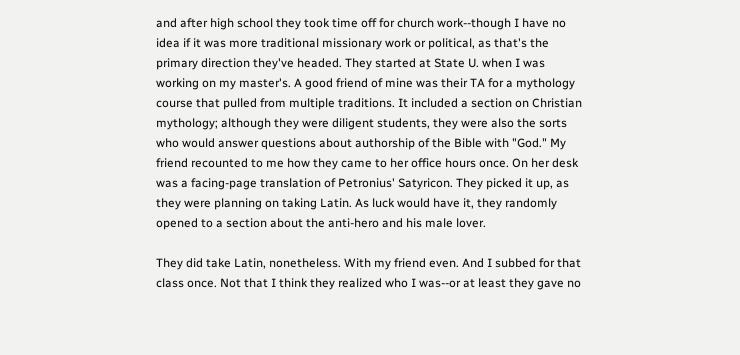and after high school they took time off for church work--though I have no idea if it was more traditional missionary work or political, as that's the primary direction they've headed. They started at State U. when I was working on my master's. A good friend of mine was their TA for a mythology course that pulled from multiple traditions. It included a section on Christian mythology; although they were diligent students, they were also the sorts who would answer questions about authorship of the Bible with "God." My friend recounted to me how they came to her office hours once. On her desk was a facing-page translation of Petronius' Satyricon. They picked it up, as they were planning on taking Latin. As luck would have it, they randomly opened to a section about the anti-hero and his male lover.

They did take Latin, nonetheless. With my friend even. And I subbed for that class once. Not that I think they realized who I was--or at least they gave no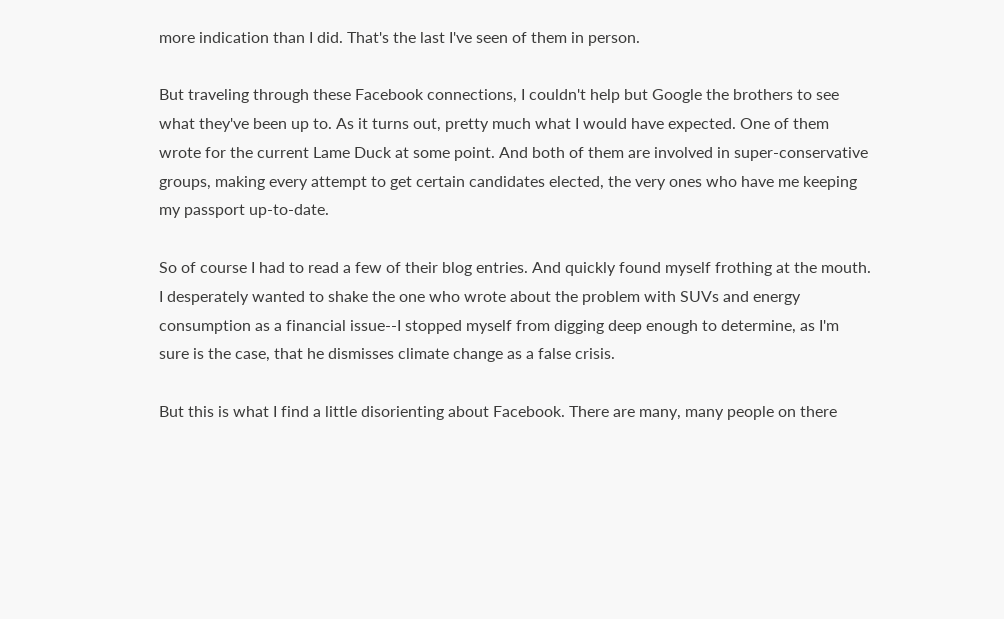more indication than I did. That's the last I've seen of them in person.

But traveling through these Facebook connections, I couldn't help but Google the brothers to see what they've been up to. As it turns out, pretty much what I would have expected. One of them wrote for the current Lame Duck at some point. And both of them are involved in super-conservative groups, making every attempt to get certain candidates elected, the very ones who have me keeping my passport up-to-date.

So of course I had to read a few of their blog entries. And quickly found myself frothing at the mouth. I desperately wanted to shake the one who wrote about the problem with SUVs and energy consumption as a financial issue--I stopped myself from digging deep enough to determine, as I'm sure is the case, that he dismisses climate change as a false crisis.

But this is what I find a little disorienting about Facebook. There are many, many people on there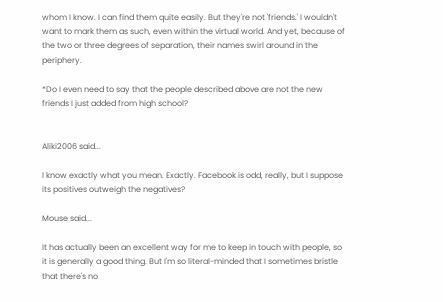whom I know. I can find them quite easily. But they're not 'friends.' I wouldn't want to mark them as such, even within the virtual world. And yet, because of the two or three degrees of separation, their names swirl around in the periphery.

*Do I even need to say that the people described above are not the new friends I just added from high school?


Aliki2006 said...

I know exactly what you mean. Exactly. Facebook is odd, really, but I suppose its positives outweigh the negatives?

Mouse said...

It has actually been an excellent way for me to keep in touch with people, so it is generally a good thing. But I'm so literal-minded that I sometimes bristle that there's no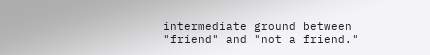intermediate ground between "friend" and "not a friend."